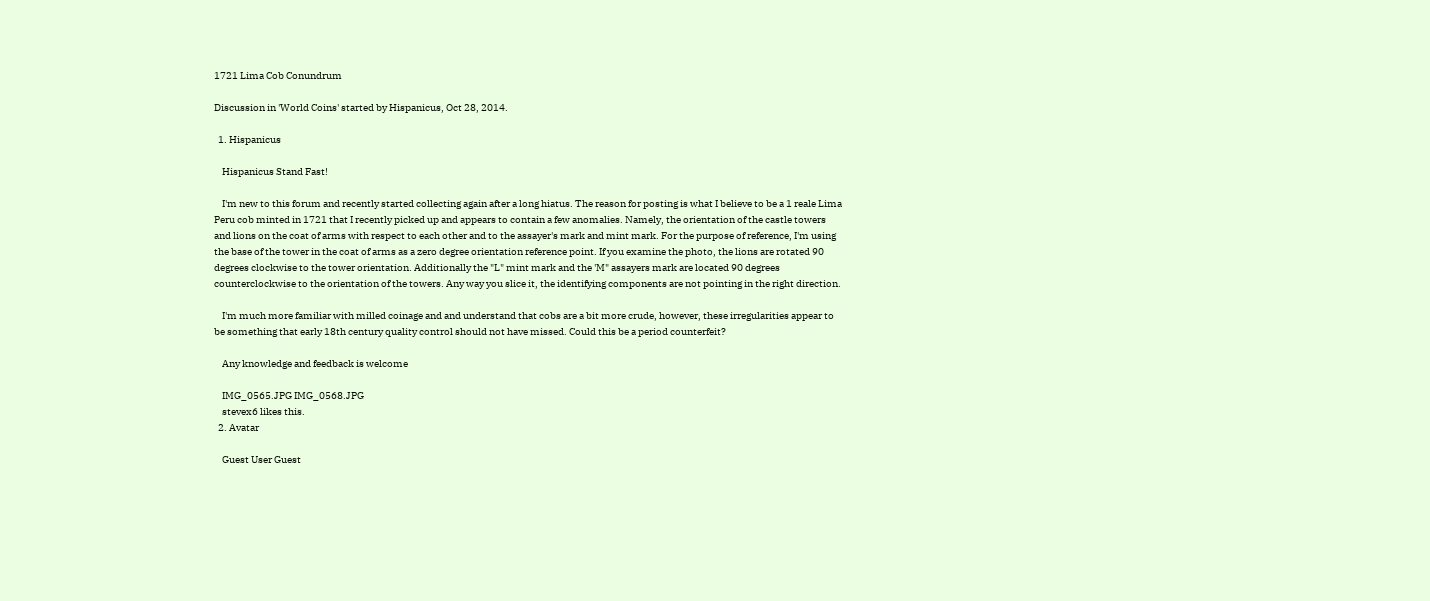1721 Lima Cob Conundrum

Discussion in 'World Coins' started by Hispanicus, Oct 28, 2014.

  1. Hispanicus

    Hispanicus Stand Fast!

    I'm new to this forum and recently started collecting again after a long hiatus. The reason for posting is what I believe to be a 1 reale Lima Peru cob minted in 1721 that I recently picked up and appears to contain a few anomalies. Namely, the orientation of the castle towers and lions on the coat of arms with respect to each other and to the assayer's mark and mint mark. For the purpose of reference, I'm using the base of the tower in the coat of arms as a zero degree orientation reference point. If you examine the photo, the lions are rotated 90 degrees clockwise to the tower orientation. Additionally the "L" mint mark and the 'M" assayers mark are located 90 degrees counterclockwise to the orientation of the towers. Any way you slice it, the identifying components are not pointing in the right direction.

    I'm much more familiar with milled coinage and and understand that cobs are a bit more crude, however, these irregularities appear to be something that early 18th century quality control should not have missed. Could this be a period counterfeit?

    Any knowledge and feedback is welcome

    IMG_0565.JPG IMG_0568.JPG
    stevex6 likes this.
  2. Avatar

    Guest User Guest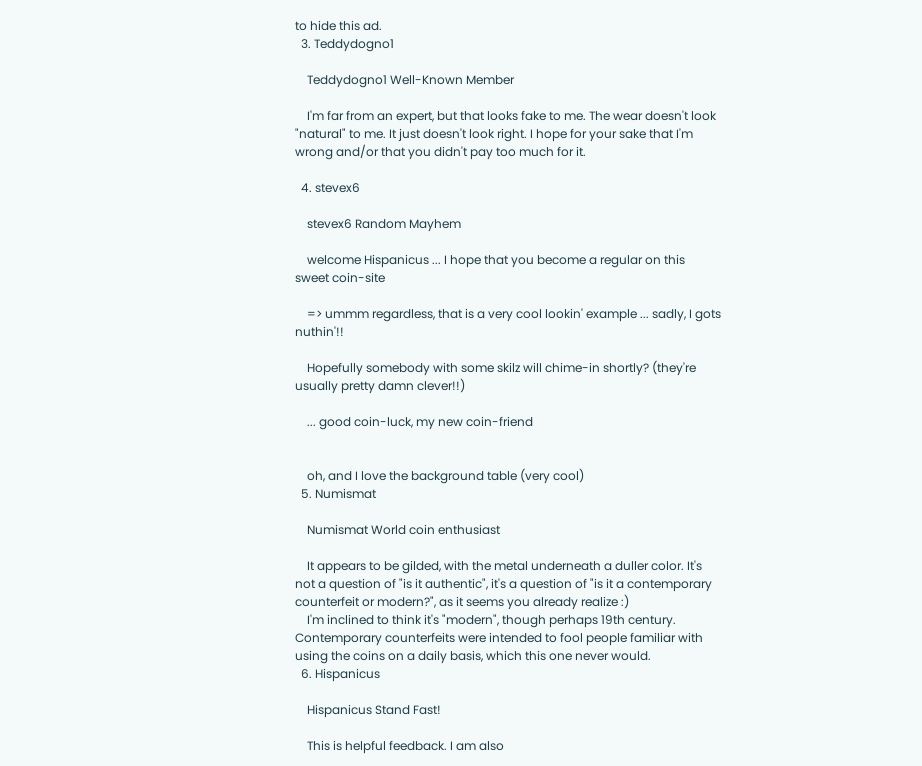to hide this ad.
  3. Teddydogno1

    Teddydogno1 Well-Known Member

    I'm far from an expert, but that looks fake to me. The wear doesn't look "natural" to me. It just doesn't look right. I hope for your sake that I'm wrong and/or that you didn't pay too much for it.

  4. stevex6

    stevex6 Random Mayhem

    welcome Hispanicus ... I hope that you become a regular on this sweet coin-site

    => ummm regardless, that is a very cool lookin' example ... sadly, I gots nuthin'!!

    Hopefully somebody with some skilz will chime-in shortly? (they're usually pretty damn clever!!)

    ... good coin-luck, my new coin-friend


    oh, and I love the background table (very cool)
  5. Numismat

    Numismat World coin enthusiast

    It appears to be gilded, with the metal underneath a duller color. It's not a question of "is it authentic", it's a question of "is it a contemporary counterfeit or modern?", as it seems you already realize :)
    I'm inclined to think it's "modern", though perhaps 19th century. Contemporary counterfeits were intended to fool people familiar with using the coins on a daily basis, which this one never would.
  6. Hispanicus

    Hispanicus Stand Fast!

    This is helpful feedback. I am also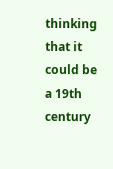thinking that it could be a 19th century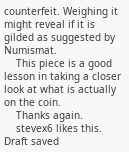counterfeit. Weighing it might reveal if it is gilded as suggested by Numismat.
    This piece is a good lesson in taking a closer look at what is actually on the coin.
    Thanks again.
    stevex6 likes this.
Draft saved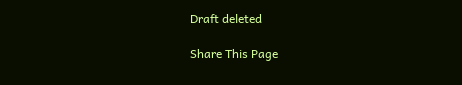Draft deleted

Share This Page